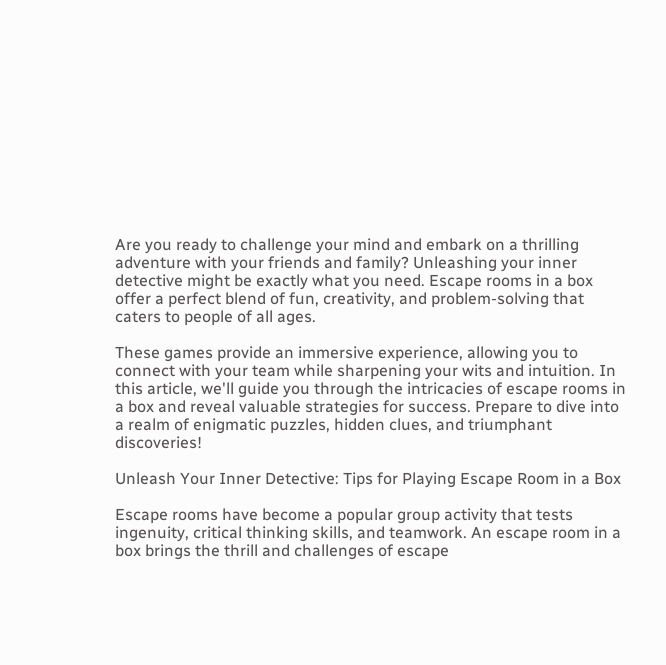Are you ready to challenge your mind and embark on a thrilling adventure with your friends and family? Unleashing your inner detective might be exactly what you need. Escape rooms in a box offer a perfect blend of fun, creativity, and problem-solving that caters to people of all ages.

These games provide an immersive experience, allowing you to connect with your team while sharpening your wits and intuition. In this article, we'll guide you through the intricacies of escape rooms in a box and reveal valuable strategies for success. Prepare to dive into a realm of enigmatic puzzles, hidden clues, and triumphant discoveries!

Unleash Your Inner Detective: Tips for Playing Escape Room in a Box

Escape rooms have become a popular group activity that tests ingenuity, critical thinking skills, and teamwork. An escape room in a box brings the thrill and challenges of escape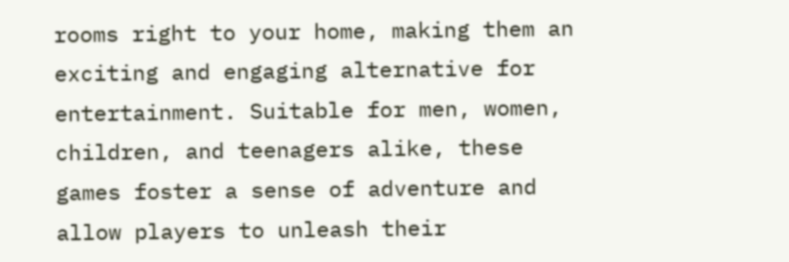rooms right to your home, making them an exciting and engaging alternative for entertainment. Suitable for men, women, children, and teenagers alike, these games foster a sense of adventure and allow players to unleash their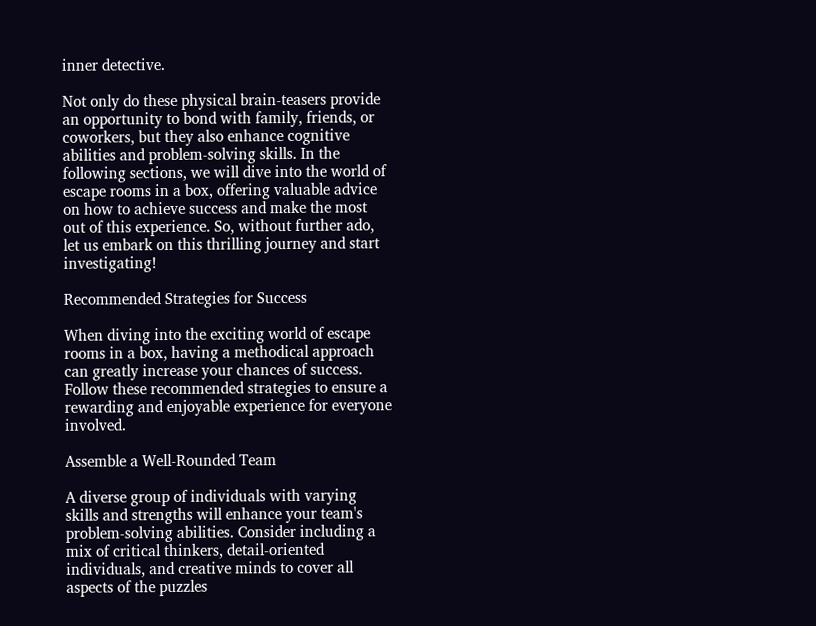inner detective.

Not only do these physical brain-teasers provide an opportunity to bond with family, friends, or coworkers, but they also enhance cognitive abilities and problem-solving skills. In the following sections, we will dive into the world of escape rooms in a box, offering valuable advice on how to achieve success and make the most out of this experience. So, without further ado, let us embark on this thrilling journey and start investigating!

Recommended Strategies for Success

When diving into the exciting world of escape rooms in a box, having a methodical approach can greatly increase your chances of success. Follow these recommended strategies to ensure a rewarding and enjoyable experience for everyone involved.

Assemble a Well-Rounded Team

A diverse group of individuals with varying skills and strengths will enhance your team's problem-solving abilities. Consider including a mix of critical thinkers, detail-oriented individuals, and creative minds to cover all aspects of the puzzles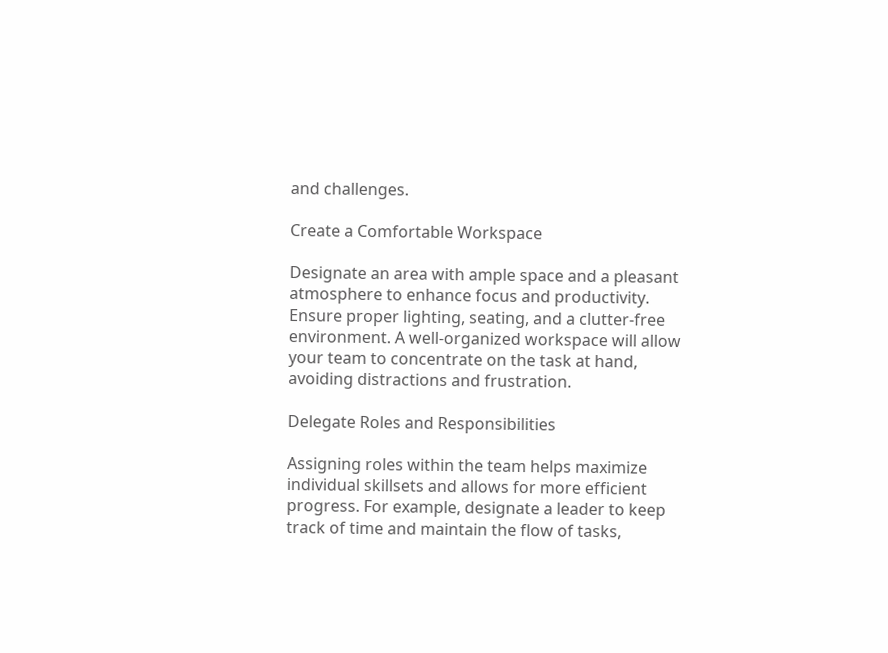and challenges.

Create a Comfortable Workspace

Designate an area with ample space and a pleasant atmosphere to enhance focus and productivity. Ensure proper lighting, seating, and a clutter-free environment. A well-organized workspace will allow your team to concentrate on the task at hand, avoiding distractions and frustration.

Delegate Roles and Responsibilities

Assigning roles within the team helps maximize individual skillsets and allows for more efficient progress. For example, designate a leader to keep track of time and maintain the flow of tasks,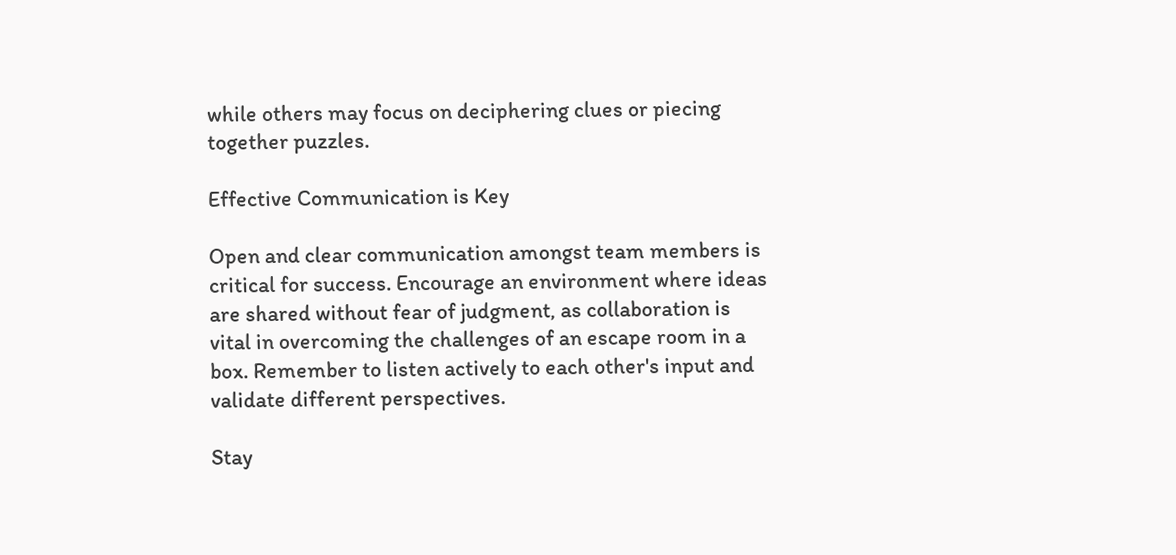while others may focus on deciphering clues or piecing together puzzles.

Effective Communication is Key

Open and clear communication amongst team members is critical for success. Encourage an environment where ideas are shared without fear of judgment, as collaboration is vital in overcoming the challenges of an escape room in a box. Remember to listen actively to each other's input and validate different perspectives.

Stay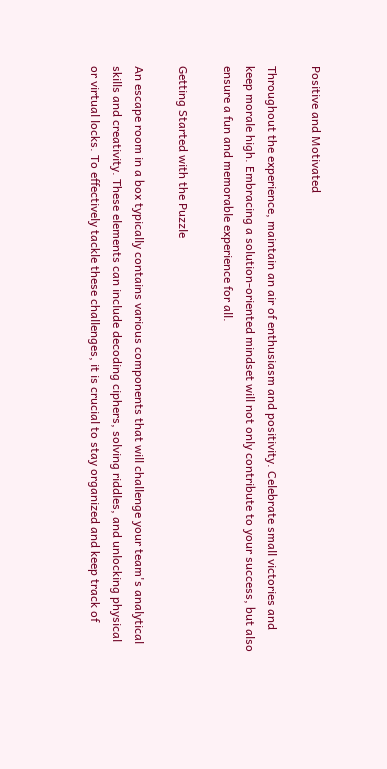Positive and Motivated

Throughout the experience, maintain an air of enthusiasm and positivity. Celebrate small victories and keep morale high. Embracing a solution-oriented mindset will not only contribute to your success, but also ensure a fun and memorable experience for all.

Getting Started with the Puzzle

An escape room in a box typically contains various components that will challenge your team's analytical skills and creativity. These elements can include decoding ciphers, solving riddles, and unlocking physical or virtual locks. To effectively tackle these challenges, it is crucial to stay organized and keep track of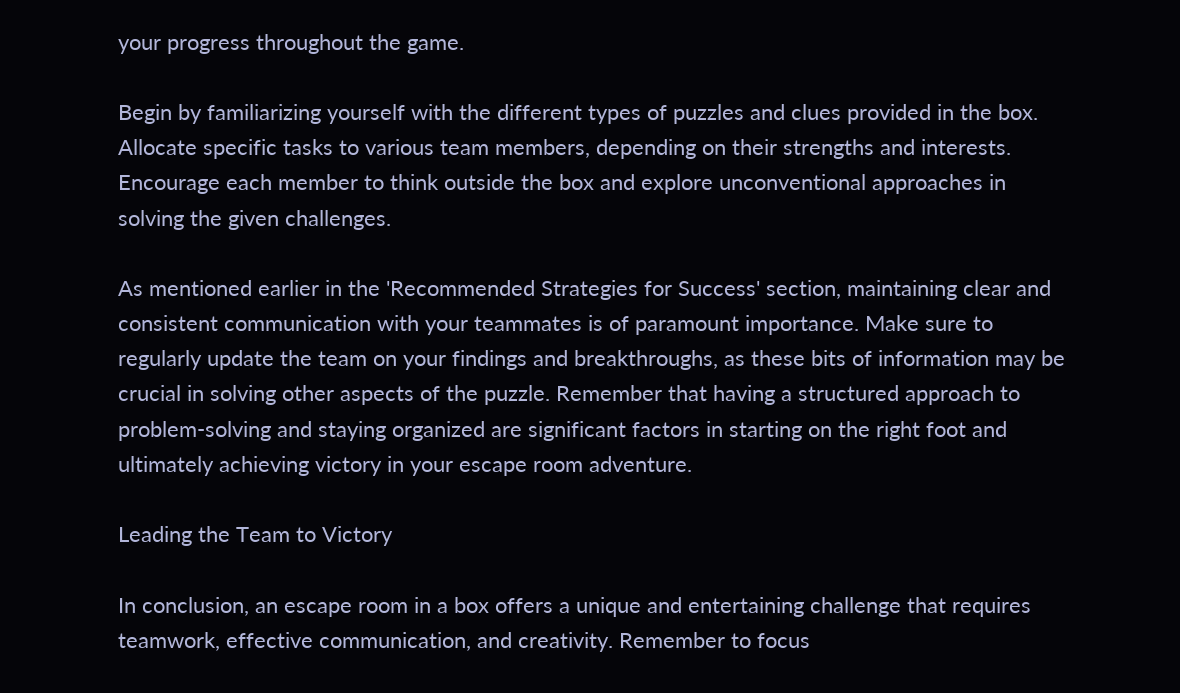your progress throughout the game.

Begin by familiarizing yourself with the different types of puzzles and clues provided in the box. Allocate specific tasks to various team members, depending on their strengths and interests. Encourage each member to think outside the box and explore unconventional approaches in solving the given challenges.

As mentioned earlier in the 'Recommended Strategies for Success' section, maintaining clear and consistent communication with your teammates is of paramount importance. Make sure to regularly update the team on your findings and breakthroughs, as these bits of information may be crucial in solving other aspects of the puzzle. Remember that having a structured approach to problem-solving and staying organized are significant factors in starting on the right foot and ultimately achieving victory in your escape room adventure.

Leading the Team to Victory

In conclusion, an escape room in a box offers a unique and entertaining challenge that requires teamwork, effective communication, and creativity. Remember to focus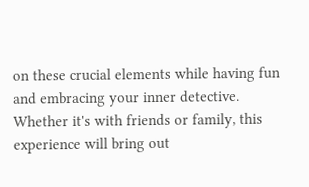on these crucial elements while having fun and embracing your inner detective. Whether it's with friends or family, this experience will bring out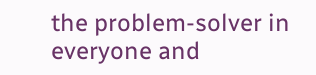the problem-solver in everyone and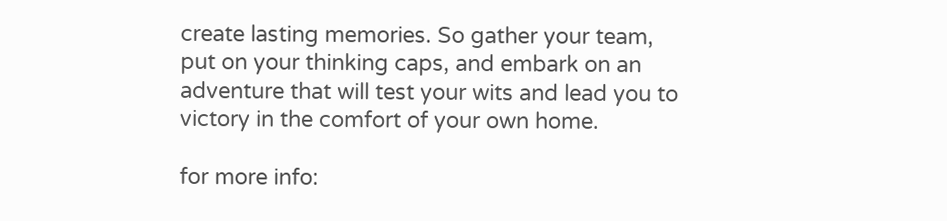create lasting memories. So gather your team, put on your thinking caps, and embark on an adventure that will test your wits and lead you to victory in the comfort of your own home.

for more info: